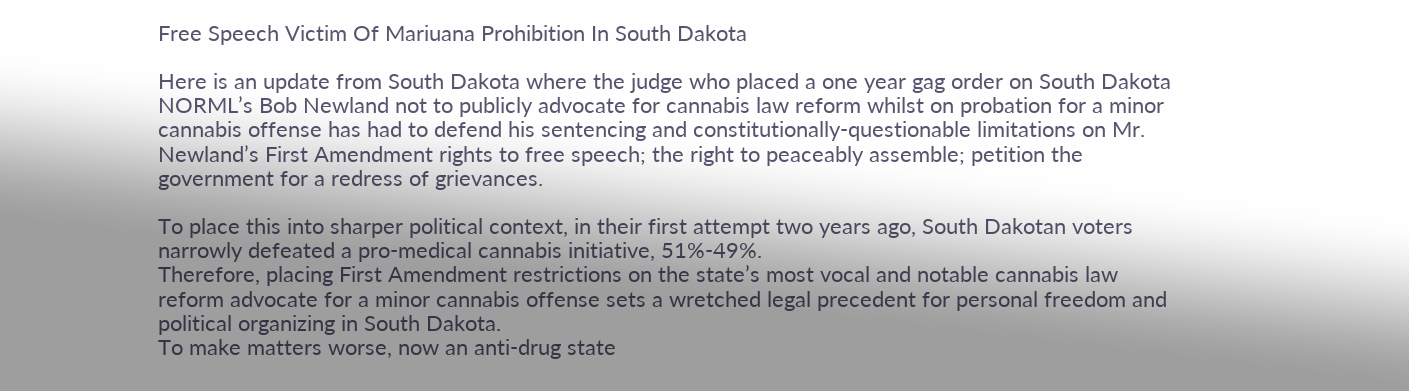Free Speech Victim Of Mariuana Prohibition In South Dakota

Here is an update from South Dakota where the judge who placed a one year gag order on South Dakota NORML’s Bob Newland not to publicly advocate for cannabis law reform whilst on probation for a minor cannabis offense has had to defend his sentencing and constitutionally-questionable limitations on Mr. Newland’s First Amendment rights to free speech; the right to peaceably assemble; petition the government for a redress of grievances.

To place this into sharper political context, in their first attempt two years ago, South Dakotan voters narrowly defeated a pro-medical cannabis initiative, 51%-49%.
Therefore, placing First Amendment restrictions on the state’s most vocal and notable cannabis law reform advocate for a minor cannabis offense sets a wretched legal precedent for personal freedom and political organizing in South Dakota.
To make matters worse, now an anti-drug state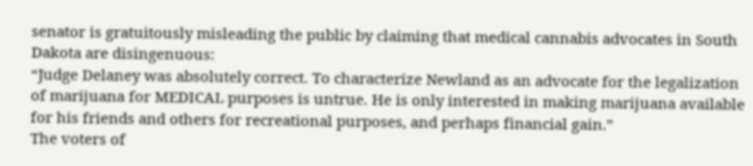senator is gratuitously misleading the public by claiming that medical cannabis advocates in South Dakota are disingenuous:
“Judge Delaney was absolutely correct. To characterize Newland as an advocate for the legalization of marijuana for MEDICAL purposes is untrue. He is only interested in making marijuana available for his friends and others for recreational purposes, and perhaps financial gain.”
The voters of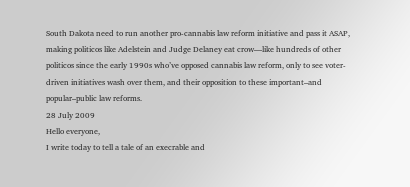South Dakota need to run another pro-cannabis law reform initiative and pass it ASAP, making politicos like Adelstein and Judge Delaney eat crow—like hundreds of other politicos since the early 1990s who’ve opposed cannabis law reform, only to see voter-driven initiatives wash over them, and their opposition to these important–and popular–public law reforms.
28 July 2009
Hello everyone,
I write today to tell a tale of an execrable and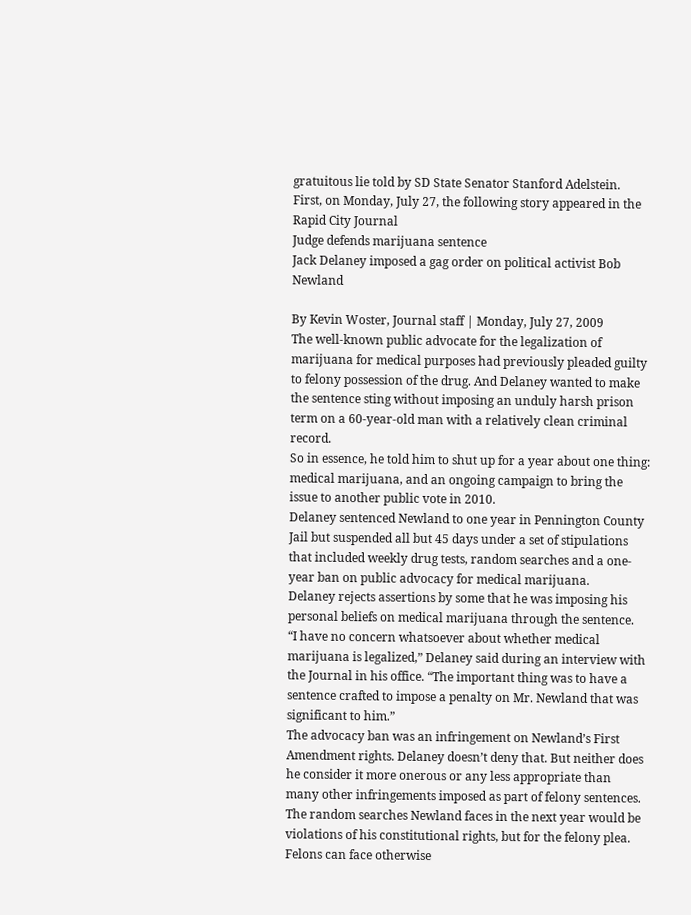gratuitous lie told by SD State Senator Stanford Adelstein.
First, on Monday, July 27, the following story appeared in the Rapid City Journal
Judge defends marijuana sentence
Jack Delaney imposed a gag order on political activist Bob Newland

By Kevin Woster, Journal staff | Monday, July 27, 2009
The well-known public advocate for the legalization of marijuana for medical purposes had previously pleaded guilty to felony possession of the drug. And Delaney wanted to make the sentence sting without imposing an unduly harsh prison term on a 60-year-old man with a relatively clean criminal record.
So in essence, he told him to shut up for a year about one thing: medical marijuana, and an ongoing campaign to bring the issue to another public vote in 2010.
Delaney sentenced Newland to one year in Pennington County Jail but suspended all but 45 days under a set of stipulations that included weekly drug tests, random searches and a one-year ban on public advocacy for medical marijuana.
Delaney rejects assertions by some that he was imposing his personal beliefs on medical marijuana through the sentence.
“I have no concern whatsoever about whether medical marijuana is legalized,” Delaney said during an interview with the Journal in his office. “The important thing was to have a sentence crafted to impose a penalty on Mr. Newland that was significant to him.”
The advocacy ban was an infringement on Newland’s First Amendment rights. Delaney doesn’t deny that. But neither does he consider it more onerous or any less appropriate than many other infringements imposed as part of felony sentences.
The random searches Newland faces in the next year would be violations of his constitutional rights, but for the felony plea. Felons can face otherwise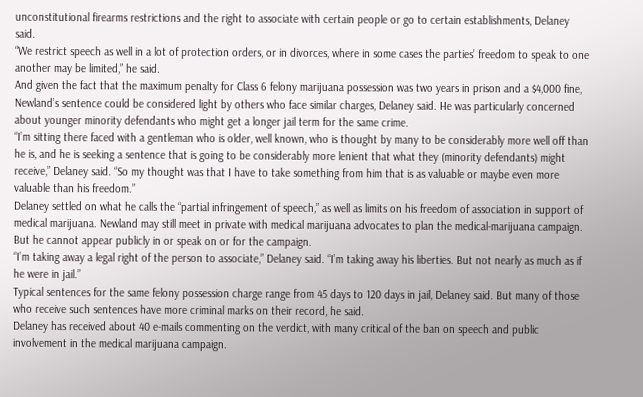unconstitutional firearms restrictions and the right to associate with certain people or go to certain establishments, Delaney said.
“We restrict speech as well in a lot of protection orders, or in divorces, where in some cases the parties’ freedom to speak to one another may be limited,” he said.
And given the fact that the maximum penalty for Class 6 felony marijuana possession was two years in prison and a $4,000 fine, Newland’s sentence could be considered light by others who face similar charges, Delaney said. He was particularly concerned about younger minority defendants who might get a longer jail term for the same crime.
“I’m sitting there faced with a gentleman who is older, well known, who is thought by many to be considerably more well off than he is, and he is seeking a sentence that is going to be considerably more lenient that what they (minority defendants) might receive,” Delaney said. “So my thought was that I have to take something from him that is as valuable or maybe even more valuable than his freedom.”
Delaney settled on what he calls the “partial infringement of speech,” as well as limits on his freedom of association in support of medical marijuana. Newland may still meet in private with medical marijuana advocates to plan the medical-marijuana campaign. But he cannot appear publicly in or speak on or for the campaign.
“I’m taking away a legal right of the person to associate,” Delaney said. “I’m taking away his liberties. But not nearly as much as if he were in jail.”
Typical sentences for the same felony possession charge range from 45 days to 120 days in jail, Delaney said. But many of those who receive such sentences have more criminal marks on their record, he said.
Delaney has received about 40 e-mails commenting on the verdict, with many critical of the ban on speech and public involvement in the medical marijuana campaign.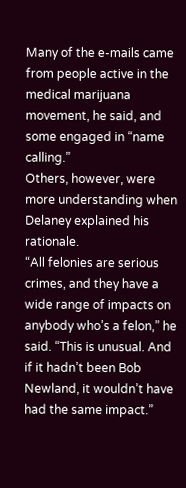Many of the e-mails came from people active in the medical marijuana movement, he said, and some engaged in “name calling.”
Others, however, were more understanding when Delaney explained his rationale.
“All felonies are serious crimes, and they have a wide range of impacts on anybody who’s a felon,” he said. “This is unusual. And if it hadn’t been Bob Newland, it wouldn’t have had the same impact.”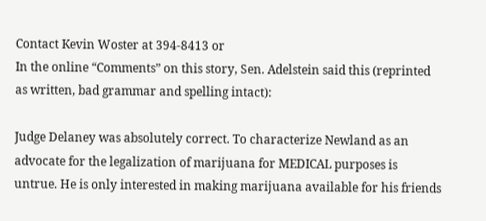Contact Kevin Woster at 394-8413 or
In the online “Comments” on this story, Sen. Adelstein said this (reprinted as written, bad grammar and spelling intact):

Judge Delaney was absolutely correct. To characterize Newland as an advocate for the legalization of marijuana for MEDICAL purposes is untrue. He is only interested in making marijuana available for his friends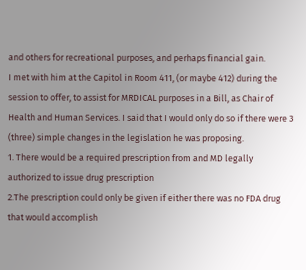and others for recreational purposes, and perhaps financial gain.
I met with him at the Capitol in Room 411, (or maybe 412) during the session to offer, to assist for MRDICAL purposes in a Bill, as Chair of Health and Human Services. I said that I would only do so if there were 3 (three) simple changes in the legislation he was proposing.
1. There would be a required prescription from and MD legally authorized to issue drug prescription
2.The prescription could only be given if either there was no FDA drug that would accomplish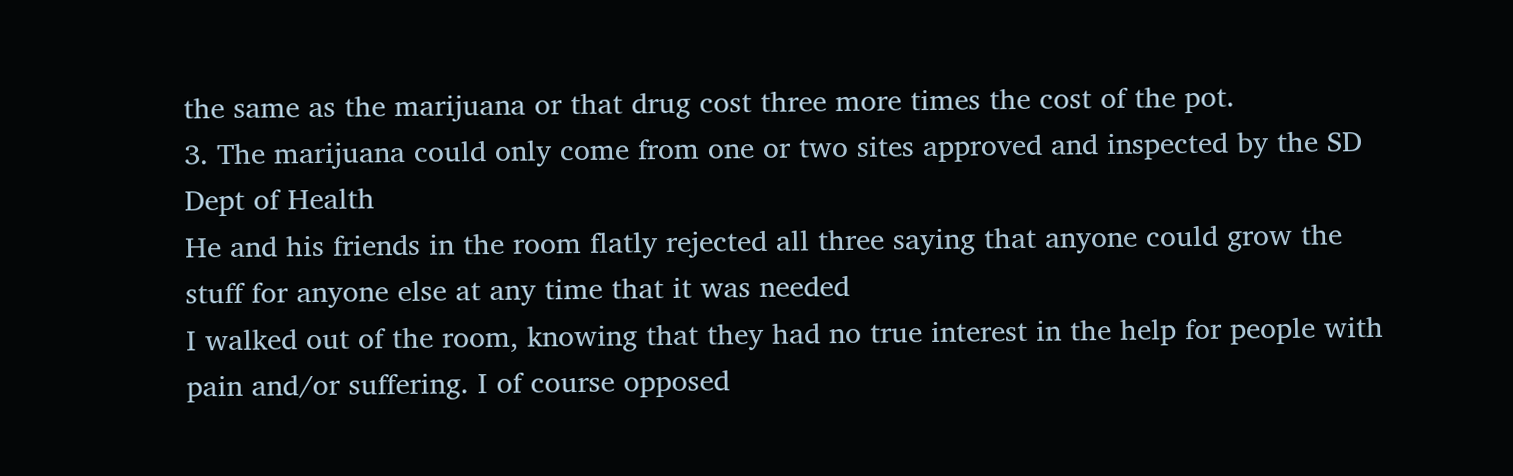the same as the marijuana or that drug cost three more times the cost of the pot.
3. The marijuana could only come from one or two sites approved and inspected by the SD Dept of Health
He and his friends in the room flatly rejected all three saying that anyone could grow the stuff for anyone else at any time that it was needed
I walked out of the room, knowing that they had no true interest in the help for people with pain and/or suffering. I of course opposed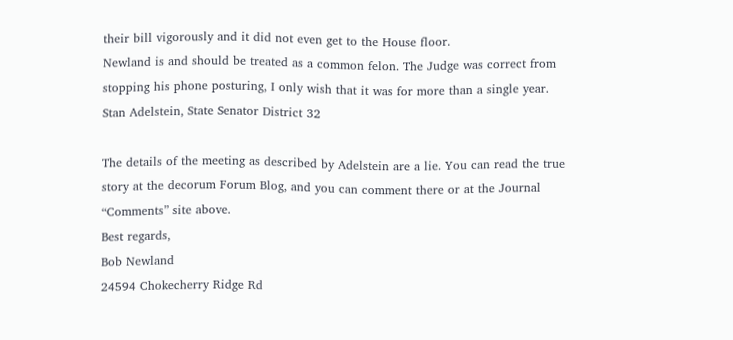their bill vigorously and it did not even get to the House floor.
Newland is and should be treated as a common felon. The Judge was correct from stopping his phone posturing, I only wish that it was for more than a single year.
Stan Adelstein, State Senator District 32

The details of the meeting as described by Adelstein are a lie. You can read the true story at the decorum Forum Blog, and you can comment there or at the Journal “Comments” site above.
Best regards,
Bob Newland
24594 Chokecherry Ridge Rd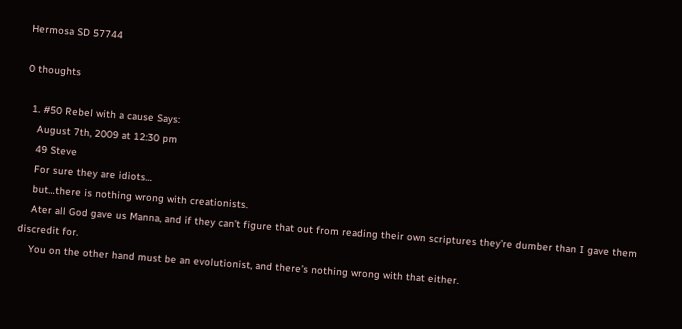Hermosa SD 57744

0 thoughts

  1. #50 Rebel with a cause Says:
    August 7th, 2009 at 12:30 pm
    49 Steve
    For sure they are idiots…
    but…there is nothing wrong with creationists.
    Ater all God gave us Manna, and if they can’t figure that out from reading their own scriptures they’re dumber than I gave them discredit for.
    You on the other hand must be an evolutionist, and there’s nothing wrong with that either.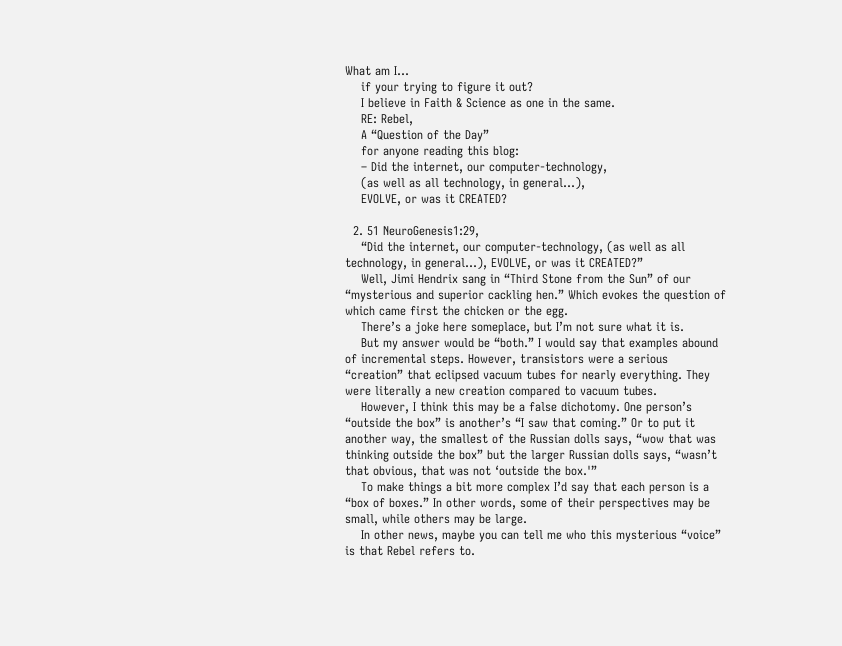What am I…
    if your trying to figure it out?
    I believe in Faith & Science as one in the same.
    RE: Rebel,
    A “Question of the Day”
    for anyone reading this blog:
    – Did the internet, our computer-technology,
    (as well as all technology, in general…),
    EVOLVE, or was it CREATED?

  2. 51 NeuroGenesis1:29,
    “Did the internet, our computer-technology, (as well as all technology, in general…), EVOLVE, or was it CREATED?”
    Well, Jimi Hendrix sang in “Third Stone from the Sun” of our “mysterious and superior cackling hen.” Which evokes the question of which came first the chicken or the egg.
    There’s a joke here someplace, but I’m not sure what it is.
    But my answer would be “both.” I would say that examples abound of incremental steps. However, transistors were a serious “creation” that eclipsed vacuum tubes for nearly everything. They were literally a new creation compared to vacuum tubes.
    However, I think this may be a false dichotomy. One person’s “outside the box” is another’s “I saw that coming.” Or to put it another way, the smallest of the Russian dolls says, “wow that was thinking outside the box” but the larger Russian dolls says, “wasn’t that obvious, that was not ‘outside the box.'”
    To make things a bit more complex I’d say that each person is a “box of boxes.” In other words, some of their perspectives may be small, while others may be large.
    In other news, maybe you can tell me who this mysterious “voice” is that Rebel refers to.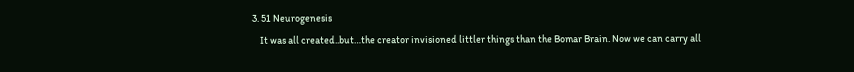3. 51 Neurogenesis
    It was all created..but…the creator invisioned littler things than the Bomar Brain. Now we can carry all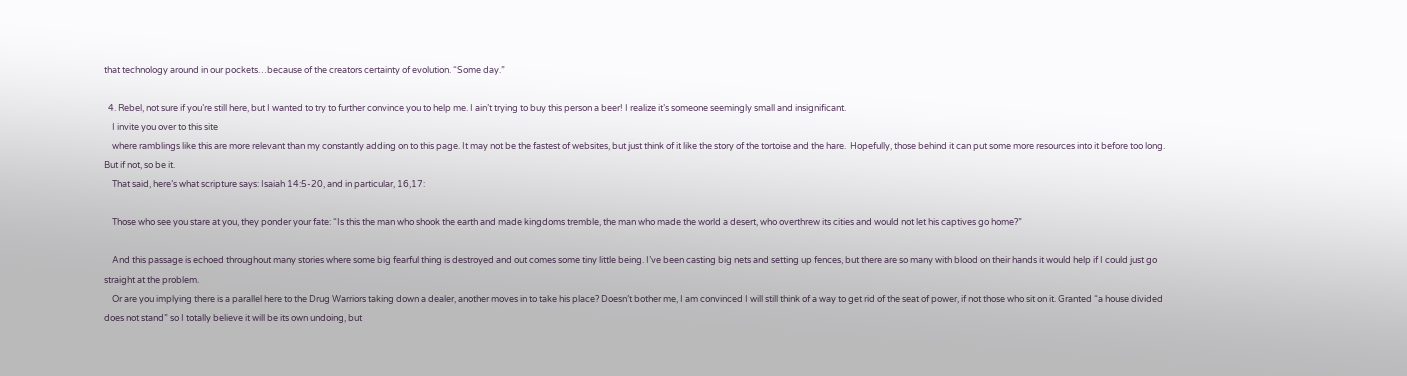that technology around in our pockets…because of the creators certainty of evolution. “Some day.”

  4. Rebel, not sure if you’re still here, but I wanted to try to further convince you to help me. I ain’t trying to buy this person a beer! I realize it’s someone seemingly small and insignificant.
    I invite you over to this site
    where ramblings like this are more relevant than my constantly adding on to this page. It may not be the fastest of websites, but just think of it like the story of the tortoise and the hare.  Hopefully, those behind it can put some more resources into it before too long. But if not, so be it.
    That said, here’s what scripture says: Isaiah 14:5-20, and in particular, 16,17:

    Those who see you stare at you, they ponder your fate: “Is this the man who shook the earth and made kingdoms tremble, the man who made the world a desert, who overthrew its cities and would not let his captives go home?”

    And this passage is echoed throughout many stories where some big fearful thing is destroyed and out comes some tiny little being. I’ve been casting big nets and setting up fences, but there are so many with blood on their hands it would help if I could just go straight at the problem.
    Or are you implying there is a parallel here to the Drug Warriors taking down a dealer, another moves in to take his place? Doesn’t bother me, I am convinced I will still think of a way to get rid of the seat of power, if not those who sit on it. Granted “a house divided does not stand” so I totally believe it will be its own undoing, but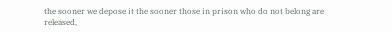the sooner we depose it the sooner those in prison who do not belong are released,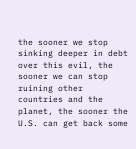the sooner we stop sinking deeper in debt over this evil, the sooner we can stop ruining other countries and the planet, the sooner the U.S. can get back some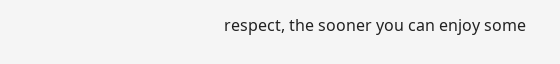respect, the sooner you can enjoy some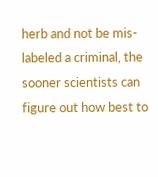herb and not be mis-labeled a criminal, the sooner scientists can figure out how best to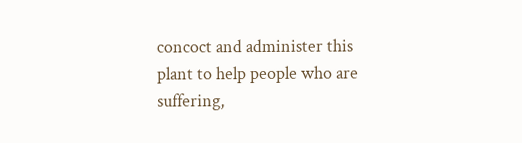concoct and administer this plant to help people who are suffering,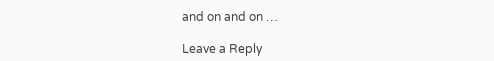and on and on …

Leave a Reply